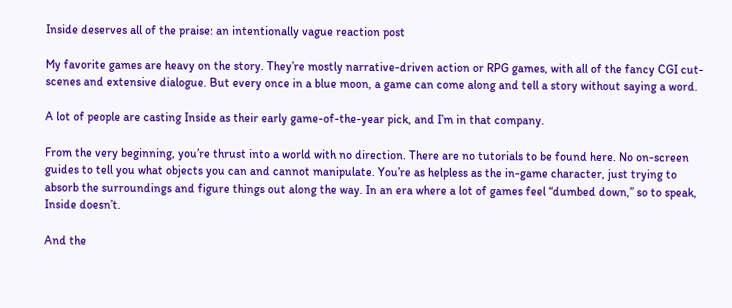Inside deserves all of the praise: an intentionally vague reaction post

My favorite games are heavy on the story. They’re mostly narrative-driven action or RPG games, with all of the fancy CGI cut-scenes and extensive dialogue. But every once in a blue moon, a game can come along and tell a story without saying a word.

A lot of people are casting Inside as their early game-of-the-year pick, and I’m in that company.

From the very beginning, you’re thrust into a world with no direction. There are no tutorials to be found here. No on-screen guides to tell you what objects you can and cannot manipulate. You’re as helpless as the in-game character, just trying to absorb the surroundings and figure things out along the way. In an era where a lot of games feel “dumbed down,” so to speak, Inside doesn’t.

And the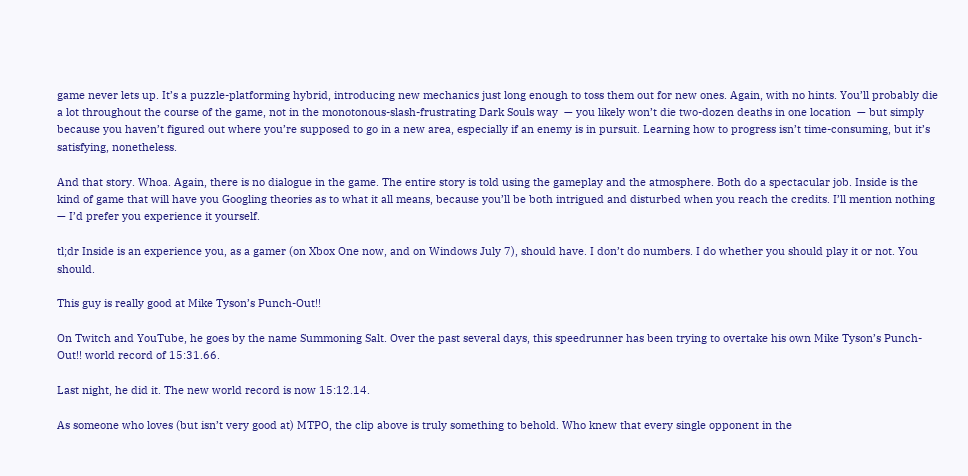game never lets up. It’s a puzzle-platforming hybrid, introducing new mechanics just long enough to toss them out for new ones. Again, with no hints. You’ll probably die a lot throughout the course of the game, not in the monotonous-slash-frustrating Dark Souls way  — you likely won’t die two-dozen deaths in one location  — but simply because you haven’t figured out where you’re supposed to go in a new area, especially if an enemy is in pursuit. Learning how to progress isn’t time-consuming, but it’s satisfying, nonetheless.

And that story. Whoa. Again, there is no dialogue in the game. The entire story is told using the gameplay and the atmosphere. Both do a spectacular job. Inside is the kind of game that will have you Googling theories as to what it all means, because you’ll be both intrigued and disturbed when you reach the credits. I’ll mention nothing — I’d prefer you experience it yourself.

tl;dr Inside is an experience you, as a gamer (on Xbox One now, and on Windows July 7), should have. I don’t do numbers. I do whether you should play it or not. You should.

This guy is really good at Mike Tyson’s Punch-Out!!

On Twitch and YouTube, he goes by the name Summoning Salt. Over the past several days, this speedrunner has been trying to overtake his own Mike Tyson’s Punch-Out!! world record of 15:31.66.

Last night, he did it. The new world record is now 15:12.14.

As someone who loves (but isn’t very good at) MTPO, the clip above is truly something to behold. Who knew that every single opponent in the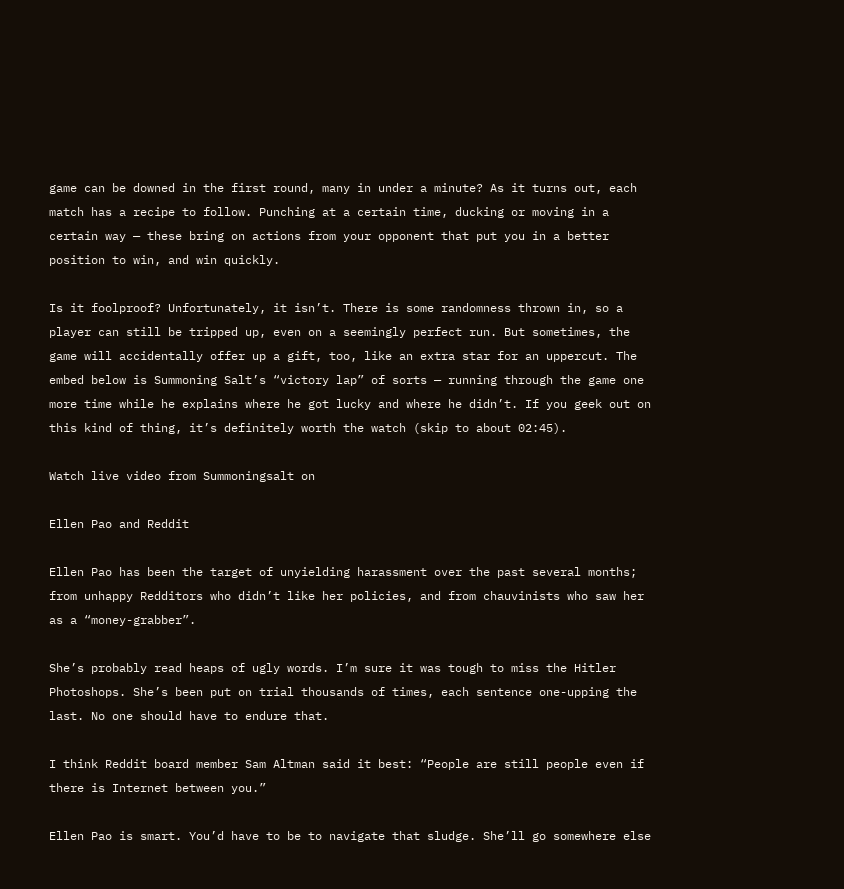game can be downed in the first round, many in under a minute? As it turns out, each match has a recipe to follow. Punching at a certain time, ducking or moving in a certain way — these bring on actions from your opponent that put you in a better position to win, and win quickly.

Is it foolproof? Unfortunately, it isn’t. There is some randomness thrown in, so a player can still be tripped up, even on a seemingly perfect run. But sometimes, the game will accidentally offer up a gift, too, like an extra star for an uppercut. The embed below is Summoning Salt’s “victory lap” of sorts — running through the game one more time while he explains where he got lucky and where he didn’t. If you geek out on this kind of thing, it’s definitely worth the watch (skip to about 02:45).

Watch live video from Summoningsalt on

Ellen Pao and Reddit

Ellen Pao has been the target of unyielding harassment over the past several months; from unhappy Redditors who didn’t like her policies, and from chauvinists who saw her as a “money-grabber”.

She’s probably read heaps of ugly words. I’m sure it was tough to miss the Hitler Photoshops. She’s been put on trial thousands of times, each sentence one-upping the last. No one should have to endure that.

I think Reddit board member Sam Altman said it best: “People are still people even if there is Internet between you.”

Ellen Pao is smart. You’d have to be to navigate that sludge. She’ll go somewhere else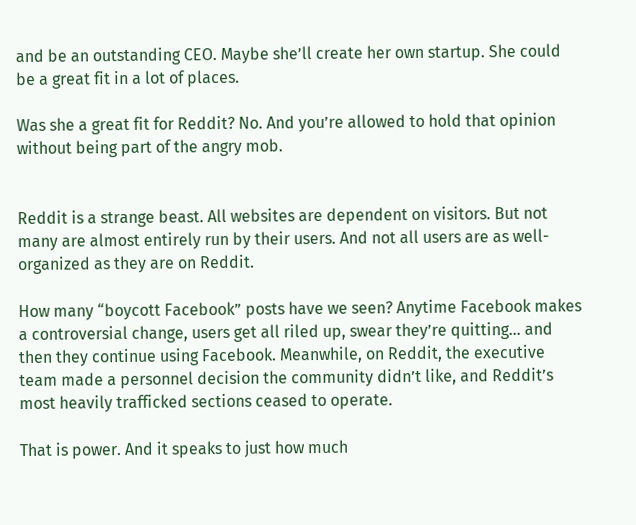and be an outstanding CEO. Maybe she’ll create her own startup. She could be a great fit in a lot of places.

Was she a great fit for Reddit? No. And you’re allowed to hold that opinion without being part of the angry mob.


Reddit is a strange beast. All websites are dependent on visitors. But not many are almost entirely run by their users. And not all users are as well-organized as they are on Reddit.

How many “boycott Facebook” posts have we seen? Anytime Facebook makes a controversial change, users get all riled up, swear they’re quitting… and then they continue using Facebook. Meanwhile, on Reddit, the executive team made a personnel decision the community didn’t like, and Reddit’s most heavily trafficked sections ceased to operate.

That is power. And it speaks to just how much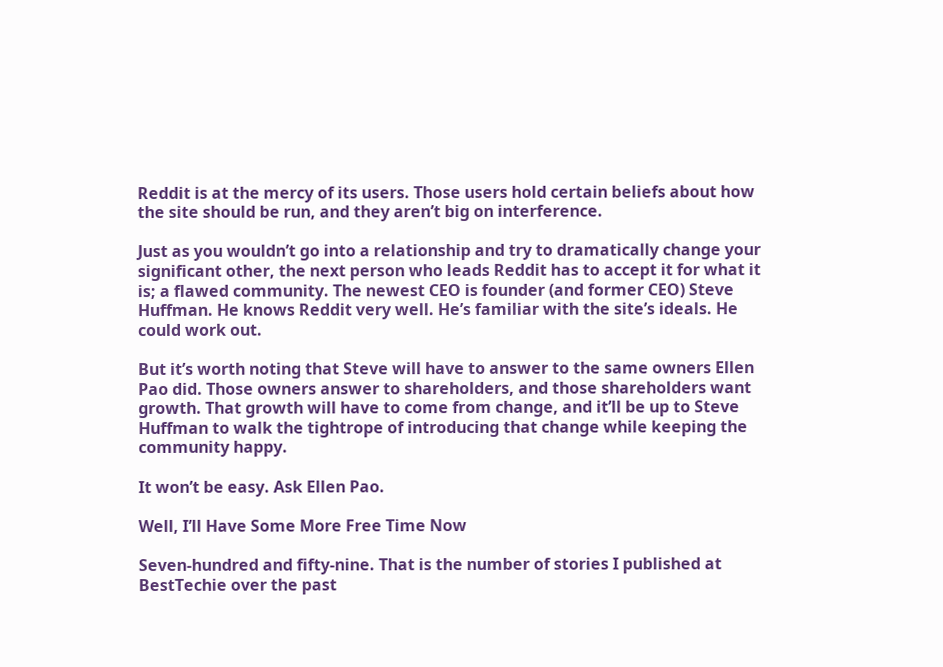Reddit is at the mercy of its users. Those users hold certain beliefs about how the site should be run, and they aren’t big on interference.

Just as you wouldn’t go into a relationship and try to dramatically change your significant other, the next person who leads Reddit has to accept it for what it is; a flawed community. The newest CEO is founder (and former CEO) Steve Huffman. He knows Reddit very well. He’s familiar with the site’s ideals. He could work out.

But it’s worth noting that Steve will have to answer to the same owners Ellen Pao did. Those owners answer to shareholders, and those shareholders want growth. That growth will have to come from change, and it’ll be up to Steve Huffman to walk the tightrope of introducing that change while keeping the community happy.

It won’t be easy. Ask Ellen Pao.

Well, I’ll Have Some More Free Time Now

Seven-hundred and fifty-nine. That is the number of stories I published at BestTechie over the past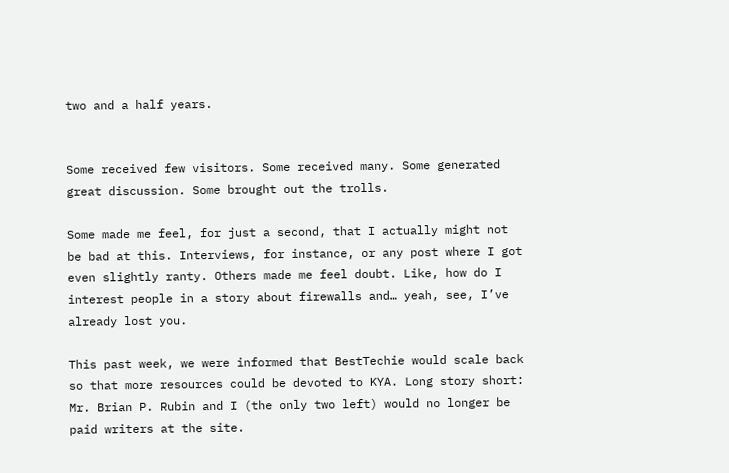two and a half years.


Some received few visitors. Some received many. Some generated great discussion. Some brought out the trolls.

Some made me feel, for just a second, that I actually might not be bad at this. Interviews, for instance, or any post where I got even slightly ranty. Others made me feel doubt. Like, how do I interest people in a story about firewalls and… yeah, see, I’ve already lost you.

This past week, we were informed that BestTechie would scale back so that more resources could be devoted to KYA. Long story short: Mr. Brian P. Rubin and I (the only two left) would no longer be paid writers at the site.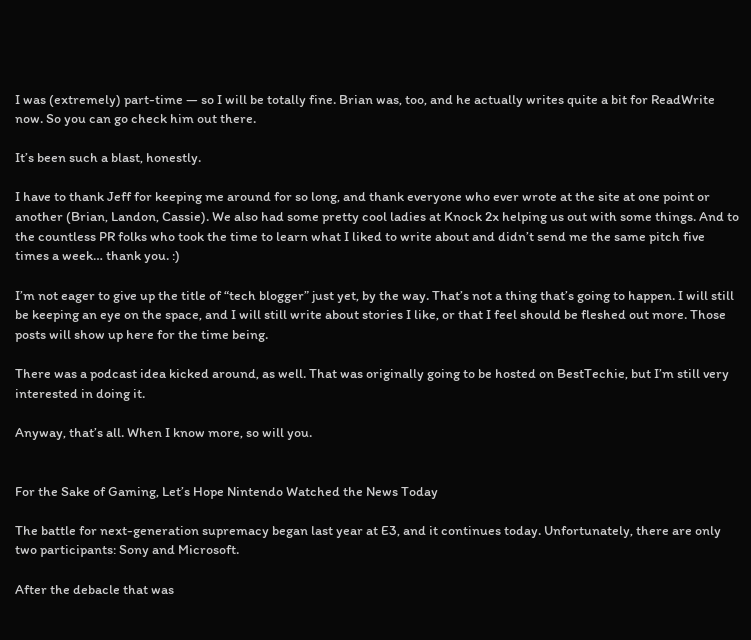I was (extremely) part-time — so I will be totally fine. Brian was, too, and he actually writes quite a bit for ReadWrite now. So you can go check him out there.

It’s been such a blast, honestly.

I have to thank Jeff for keeping me around for so long, and thank everyone who ever wrote at the site at one point or another (Brian, Landon, Cassie). We also had some pretty cool ladies at Knock 2x helping us out with some things. And to the countless PR folks who took the time to learn what I liked to write about and didn’t send me the same pitch five times a week… thank you. :)

I’m not eager to give up the title of “tech blogger” just yet, by the way. That’s not a thing that’s going to happen. I will still be keeping an eye on the space, and I will still write about stories I like, or that I feel should be fleshed out more. Those posts will show up here for the time being.

There was a podcast idea kicked around, as well. That was originally going to be hosted on BestTechie, but I’m still very interested in doing it.

Anyway, that’s all. When I know more, so will you.


For the Sake of Gaming, Let’s Hope Nintendo Watched the News Today

The battle for next-generation supremacy began last year at E3, and it continues today. Unfortunately, there are only two participants: Sony and Microsoft.

After the debacle that was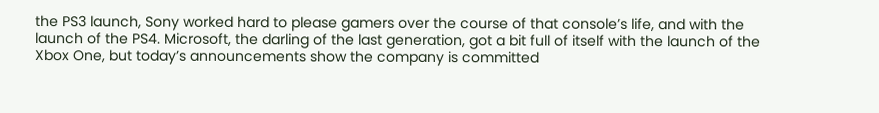the PS3 launch, Sony worked hard to please gamers over the course of that console’s life, and with the launch of the PS4. Microsoft, the darling of the last generation, got a bit full of itself with the launch of the Xbox One, but today’s announcements show the company is committed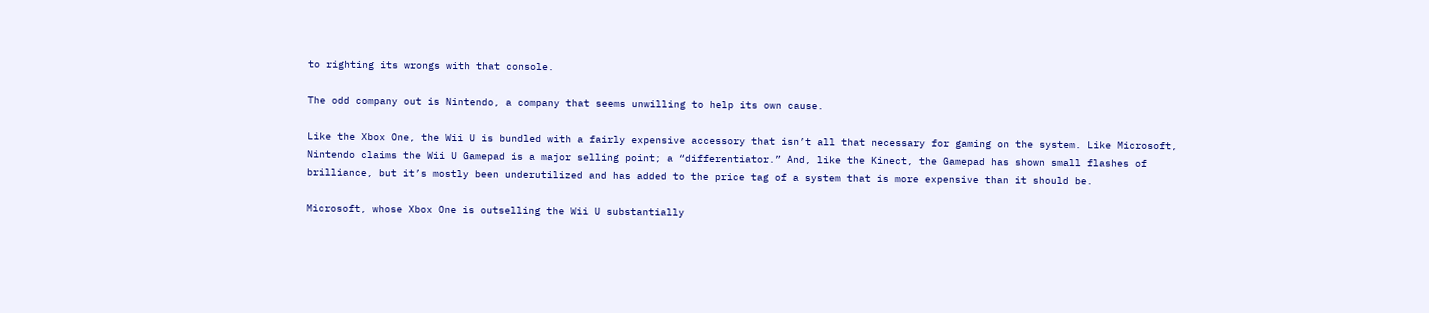to righting its wrongs with that console.

The odd company out is Nintendo, a company that seems unwilling to help its own cause.

Like the Xbox One, the Wii U is bundled with a fairly expensive accessory that isn’t all that necessary for gaming on the system. Like Microsoft, Nintendo claims the Wii U Gamepad is a major selling point; a “differentiator.” And, like the Kinect, the Gamepad has shown small flashes of brilliance, but it’s mostly been underutilized and has added to the price tag of a system that is more expensive than it should be.

Microsoft, whose Xbox One is outselling the Wii U substantially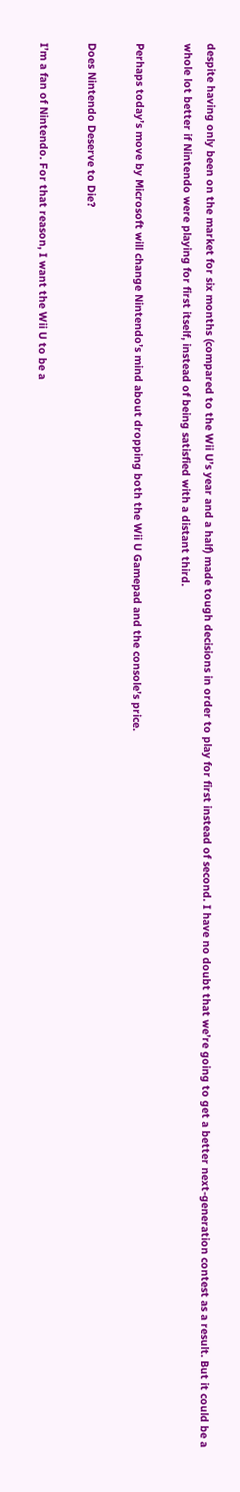despite having only been on the market for six months (compared to the Wii U’s year and a half) made tough decisions in order to play for first instead of second. I have no doubt that we’re going to get a better next-generation contest as a result. But it could be a whole lot better if Nintendo were playing for first itself, instead of being satisfied with a distant third.

Perhaps today’s move by Microsoft will change Nintendo’s mind about dropping both the Wii U Gamepad and the console’s price.

Does Nintendo Deserve to Die?

I’m a fan of Nintendo. For that reason, I want the Wii U to be a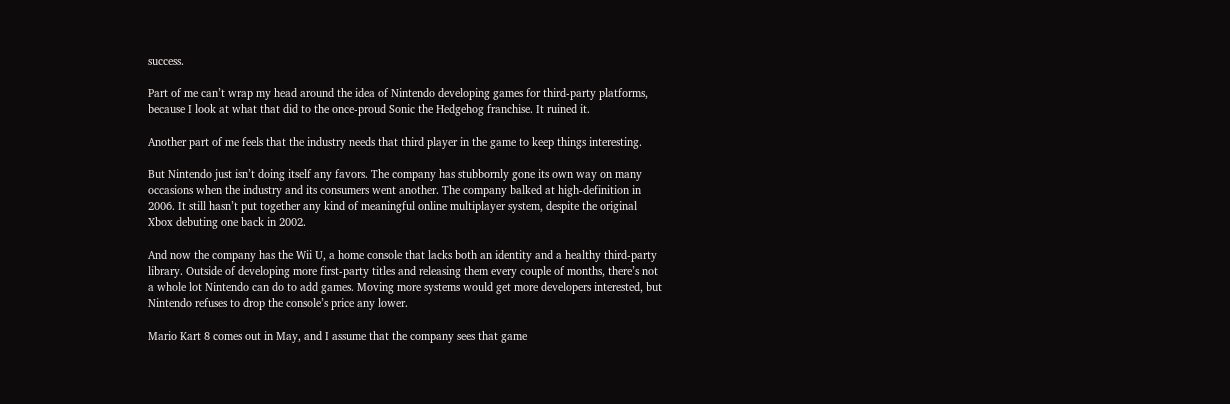success.

Part of me can’t wrap my head around the idea of Nintendo developing games for third-party platforms, because I look at what that did to the once-proud Sonic the Hedgehog franchise. It ruined it.

Another part of me feels that the industry needs that third player in the game to keep things interesting.

But Nintendo just isn’t doing itself any favors. The company has stubbornly gone its own way on many occasions when the industry and its consumers went another. The company balked at high-definition in 2006. It still hasn’t put together any kind of meaningful online multiplayer system, despite the original Xbox debuting one back in 2002.

And now the company has the Wii U, a home console that lacks both an identity and a healthy third-party library. Outside of developing more first-party titles and releasing them every couple of months, there’s not a whole lot Nintendo can do to add games. Moving more systems would get more developers interested, but Nintendo refuses to drop the console’s price any lower.

Mario Kart 8 comes out in May, and I assume that the company sees that game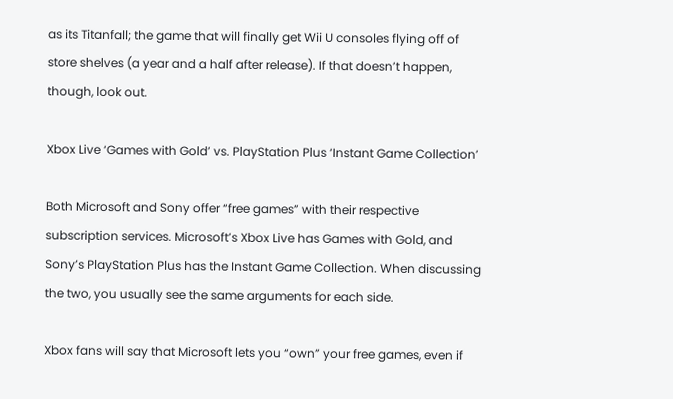as its Titanfall; the game that will finally get Wii U consoles flying off of store shelves (a year and a half after release). If that doesn’t happen, though, look out.

Xbox Live ‘Games with Gold’ vs. PlayStation Plus ‘Instant Game Collection’

Both Microsoft and Sony offer “free games” with their respective subscription services. Microsoft’s Xbox Live has Games with Gold, and Sony’s PlayStation Plus has the Instant Game Collection. When discussing the two, you usually see the same arguments for each side.

Xbox fans will say that Microsoft lets you “own” your free games, even if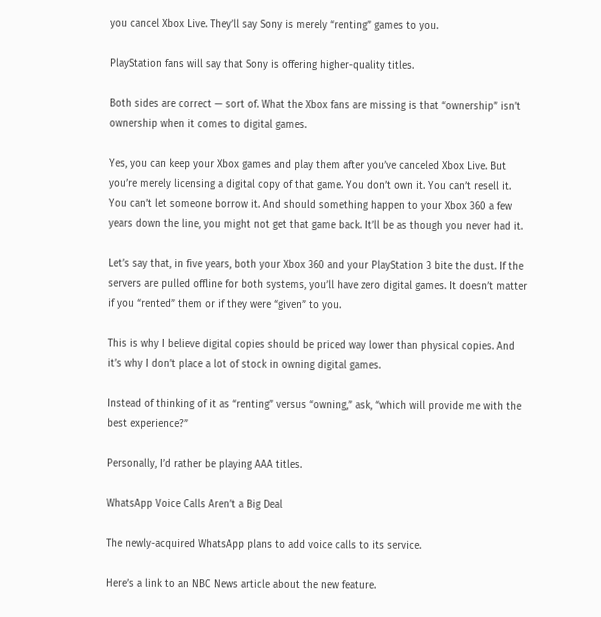you cancel Xbox Live. They’ll say Sony is merely “renting” games to you.

PlayStation fans will say that Sony is offering higher-quality titles.

Both sides are correct — sort of. What the Xbox fans are missing is that “ownership” isn’t ownership when it comes to digital games.

Yes, you can keep your Xbox games and play them after you’ve canceled Xbox Live. But you’re merely licensing a digital copy of that game. You don’t own it. You can’t resell it. You can’t let someone borrow it. And should something happen to your Xbox 360 a few years down the line, you might not get that game back. It’ll be as though you never had it.

Let’s say that, in five years, both your Xbox 360 and your PlayStation 3 bite the dust. If the servers are pulled offline for both systems, you’ll have zero digital games. It doesn’t matter if you “rented” them or if they were “given” to you.

This is why I believe digital copies should be priced way lower than physical copies. And it’s why I don’t place a lot of stock in owning digital games.

Instead of thinking of it as “renting” versus “owning,” ask, “which will provide me with the best experience?”

Personally, I’d rather be playing AAA titles.

WhatsApp Voice Calls Aren’t a Big Deal

The newly-acquired WhatsApp plans to add voice calls to its service.

Here’s a link to an NBC News article about the new feature.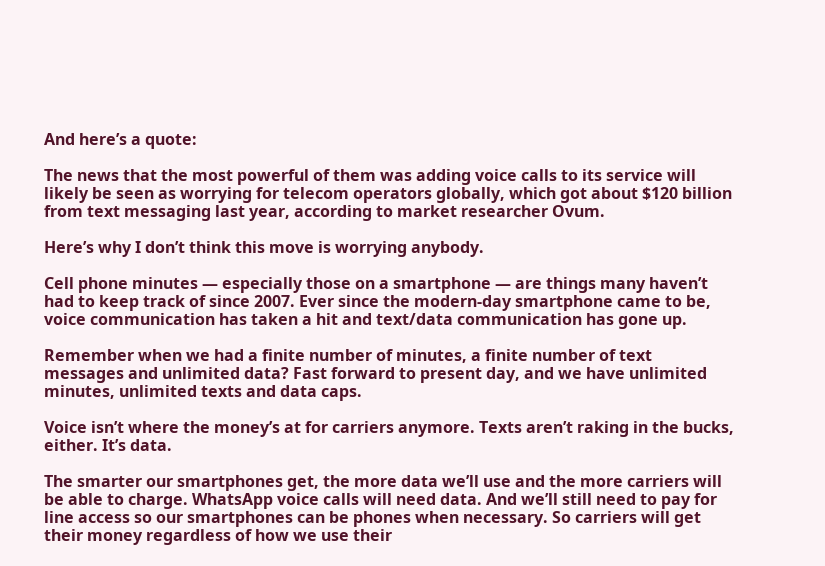And here’s a quote:

The news that the most powerful of them was adding voice calls to its service will likely be seen as worrying for telecom operators globally, which got about $120 billion from text messaging last year, according to market researcher Ovum.

Here’s why I don’t think this move is worrying anybody.

Cell phone minutes — especially those on a smartphone — are things many haven’t had to keep track of since 2007. Ever since the modern-day smartphone came to be, voice communication has taken a hit and text/data communication has gone up.

Remember when we had a finite number of minutes, a finite number of text messages and unlimited data? Fast forward to present day, and we have unlimited minutes, unlimited texts and data caps.

Voice isn’t where the money’s at for carriers anymore. Texts aren’t raking in the bucks, either. It’s data.

The smarter our smartphones get, the more data we’ll use and the more carriers will be able to charge. WhatsApp voice calls will need data. And we’ll still need to pay for line access so our smartphones can be phones when necessary. So carriers will get their money regardless of how we use their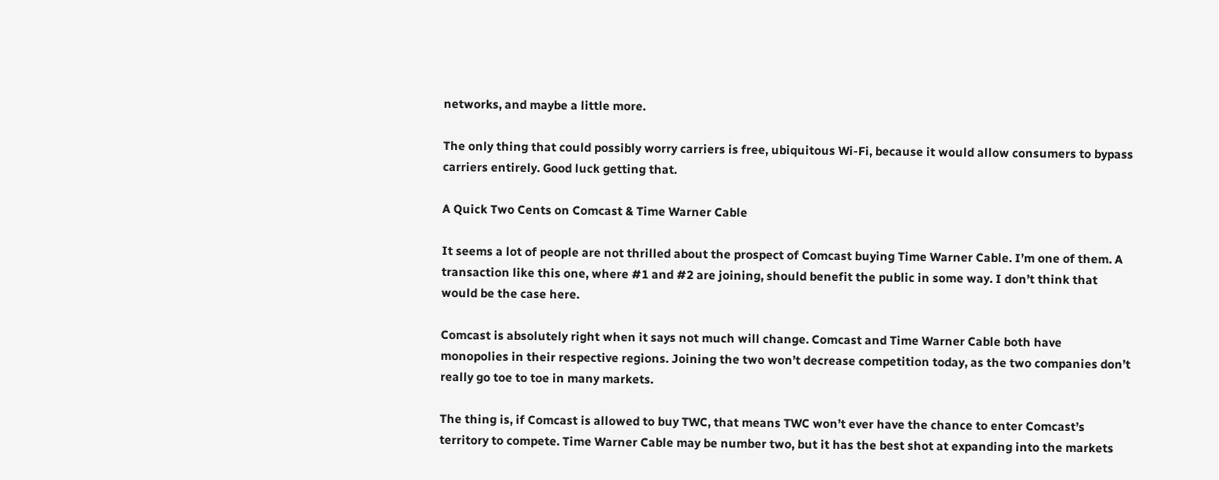networks, and maybe a little more.

The only thing that could possibly worry carriers is free, ubiquitous Wi-Fi, because it would allow consumers to bypass carriers entirely. Good luck getting that.

A Quick Two Cents on Comcast & Time Warner Cable

It seems a lot of people are not thrilled about the prospect of Comcast buying Time Warner Cable. I’m one of them. A transaction like this one, where #1 and #2 are joining, should benefit the public in some way. I don’t think that would be the case here.

Comcast is absolutely right when it says not much will change. Comcast and Time Warner Cable both have monopolies in their respective regions. Joining the two won’t decrease competition today, as the two companies don’t really go toe to toe in many markets.

The thing is, if Comcast is allowed to buy TWC, that means TWC won’t ever have the chance to enter Comcast’s territory to compete. Time Warner Cable may be number two, but it has the best shot at expanding into the markets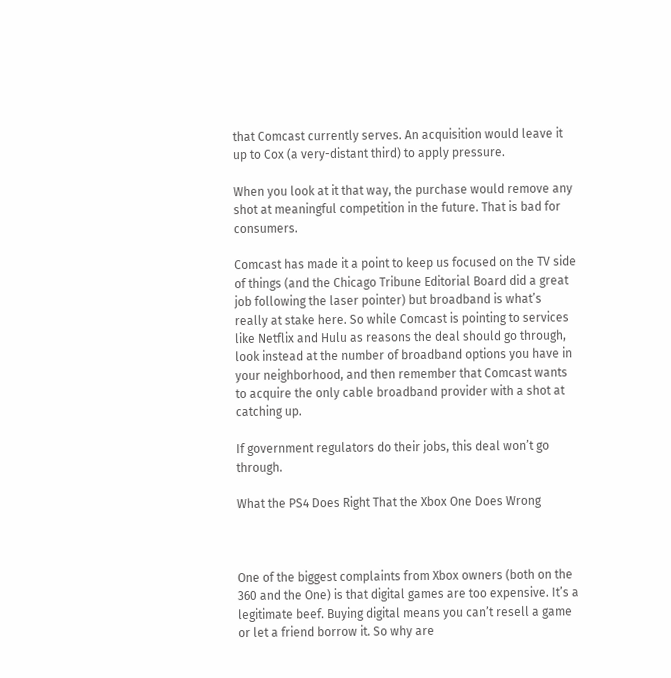that Comcast currently serves. An acquisition would leave it up to Cox (a very-distant third) to apply pressure.

When you look at it that way, the purchase would remove any shot at meaningful competition in the future. That is bad for consumers.

Comcast has made it a point to keep us focused on the TV side of things (and the Chicago Tribune Editorial Board did a great job following the laser pointer) but broadband is what’s really at stake here. So while Comcast is pointing to services like Netflix and Hulu as reasons the deal should go through, look instead at the number of broadband options you have in your neighborhood, and then remember that Comcast wants to acquire the only cable broadband provider with a shot at catching up.

If government regulators do their jobs, this deal won’t go through.

What the PS4 Does Right That the Xbox One Does Wrong



One of the biggest complaints from Xbox owners (both on the 360 and the One) is that digital games are too expensive. It’s a legitimate beef. Buying digital means you can’t resell a game or let a friend borrow it. So why are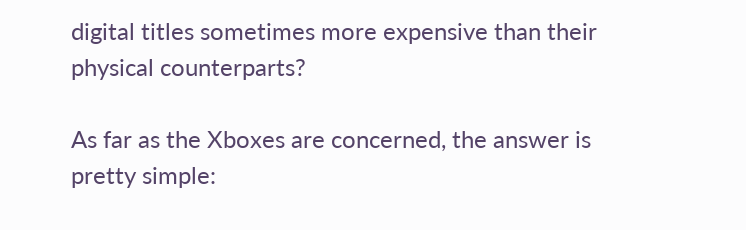digital titles sometimes more expensive than their physical counterparts?

As far as the Xboxes are concerned, the answer is pretty simple: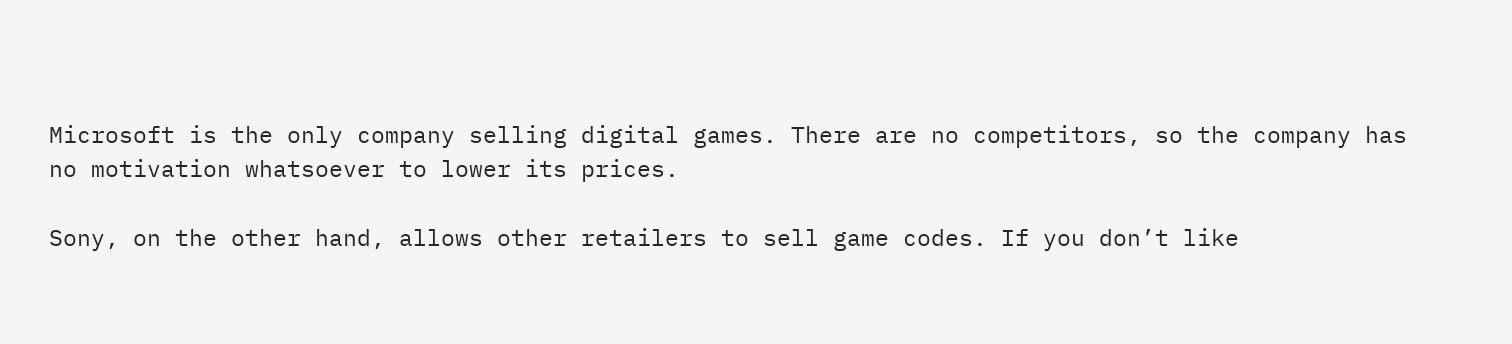Microsoft is the only company selling digital games. There are no competitors, so the company has no motivation whatsoever to lower its prices.

Sony, on the other hand, allows other retailers to sell game codes. If you don’t like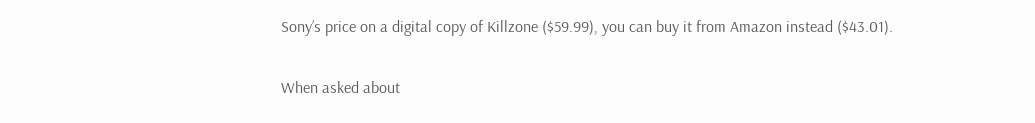Sony’s price on a digital copy of Killzone ($59.99), you can buy it from Amazon instead ($43.01).

When asked about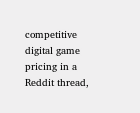competitive digital game pricing in a Reddit thread,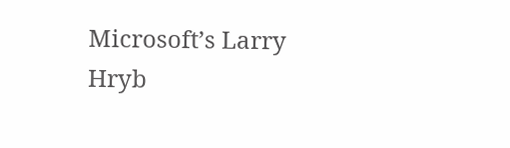Microsoft’s Larry Hryb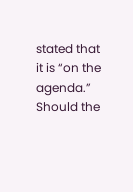stated that it is “on the agenda.” Should the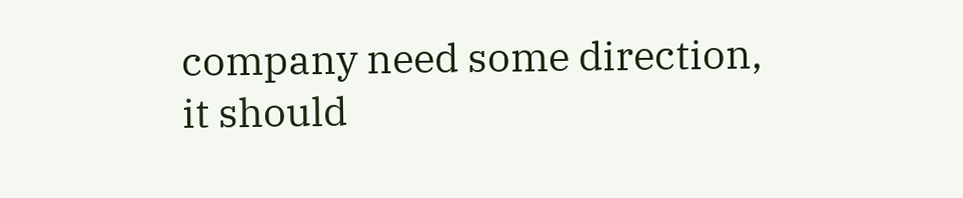company need some direction, it should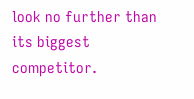look no further than its biggest competitor.